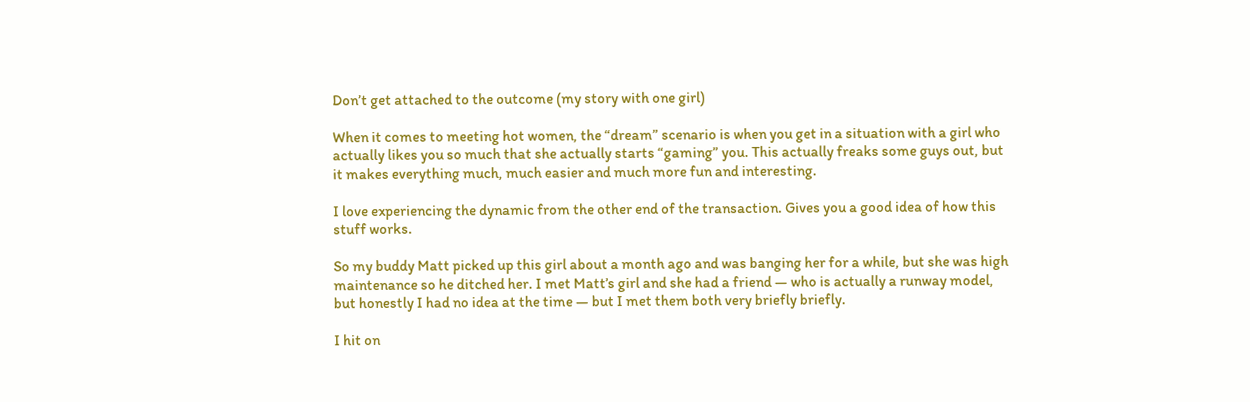Don’t get attached to the outcome (my story with one girl)

When it comes to meeting hot women, the “dream” scenario is when you get in a situation with a girl who actually likes you so much that she actually starts “gaming” you. This actually freaks some guys out, but it makes everything much, much easier and much more fun and interesting.

I love experiencing the dynamic from the other end of the transaction. Gives you a good idea of how this stuff works.

So my buddy Matt picked up this girl about a month ago and was banging her for a while, but she was high maintenance so he ditched her. I met Mattʼs girl and she had a friend — who is actually a runway model, but honestly I had no idea at the time — but I met them both very briefly briefly.

I hit on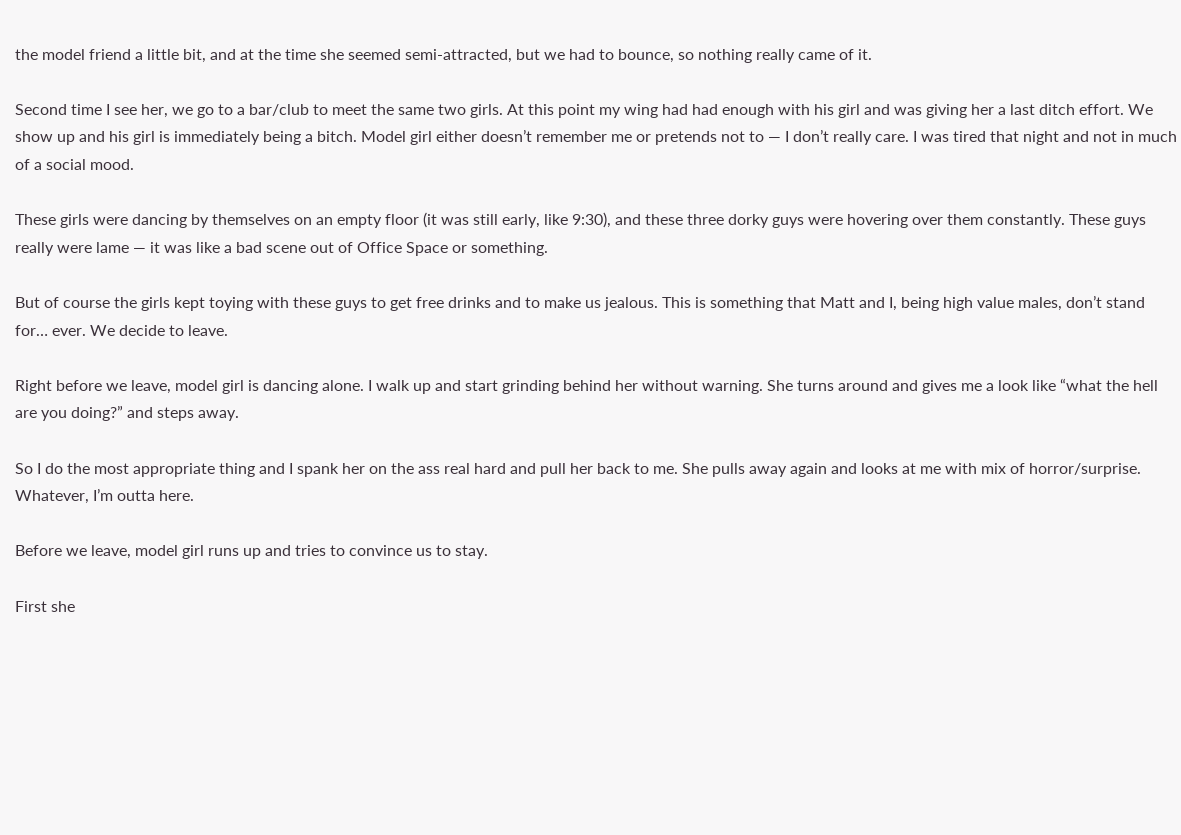the model friend a little bit, and at the time she seemed semi-attracted, but we had to bounce, so nothing really came of it.

Second time I see her, we go to a bar/club to meet the same two girls. At this point my wing had had enough with his girl and was giving her a last ditch effort. We show up and his girl is immediately being a bitch. Model girl either doesnʼt remember me or pretends not to — I donʼt really care. I was tired that night and not in much of a social mood.

These girls were dancing by themselves on an empty floor (it was still early, like 9:30), and these three dorky guys were hovering over them constantly. These guys really were lame — it was like a bad scene out of Office Space or something.

But of course the girls kept toying with these guys to get free drinks and to make us jealous. This is something that Matt and I, being high value males, donʼt stand for… ever. We decide to leave.

Right before we leave, model girl is dancing alone. I walk up and start grinding behind her without warning. She turns around and gives me a look like “what the hell are you doing?” and steps away.

So I do the most appropriate thing and I spank her on the ass real hard and pull her back to me. She pulls away again and looks at me with mix of horror/surprise. Whatever, Iʼm outta here.

Before we leave, model girl runs up and tries to convince us to stay.

First she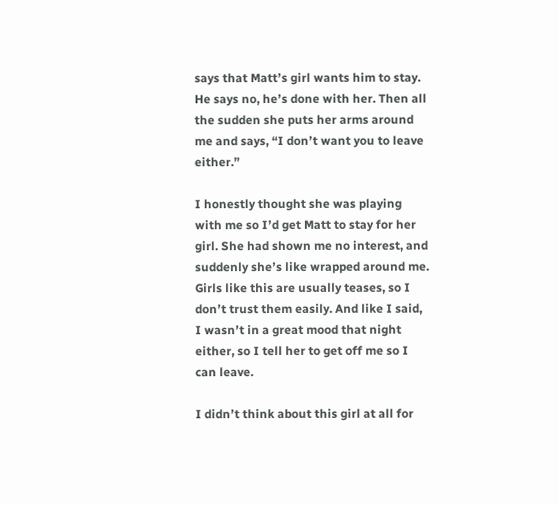says that Mattʼs girl wants him to stay. He says no, heʼs done with her. Then all the sudden she puts her arms around me and says, “I donʼt want you to leave either.”

I honestly thought she was playing with me so Iʼd get Matt to stay for her girl. She had shown me no interest, and suddenly sheʼs like wrapped around me. Girls like this are usually teases, so I donʼt trust them easily. And like I said, I wasnʼt in a great mood that night either, so I tell her to get off me so I can leave.

I didnʼt think about this girl at all for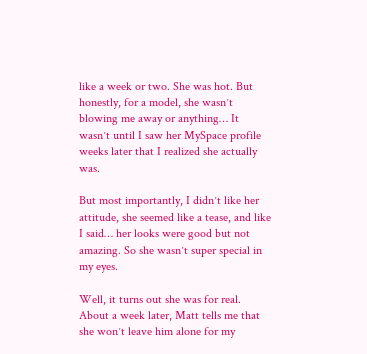like a week or two. She was hot. But honestly, for a model, she wasnʼt blowing me away or anything… It wasnʼt until I saw her MySpace profile weeks later that I realized she actually was.

But most importantly, I didnʼt like her attitude, she seemed like a tease, and like I said… her looks were good but not amazing. So she wasnʼt super special in my eyes.

Well, it turns out she was for real. About a week later, Matt tells me that she wonʼt leave him alone for my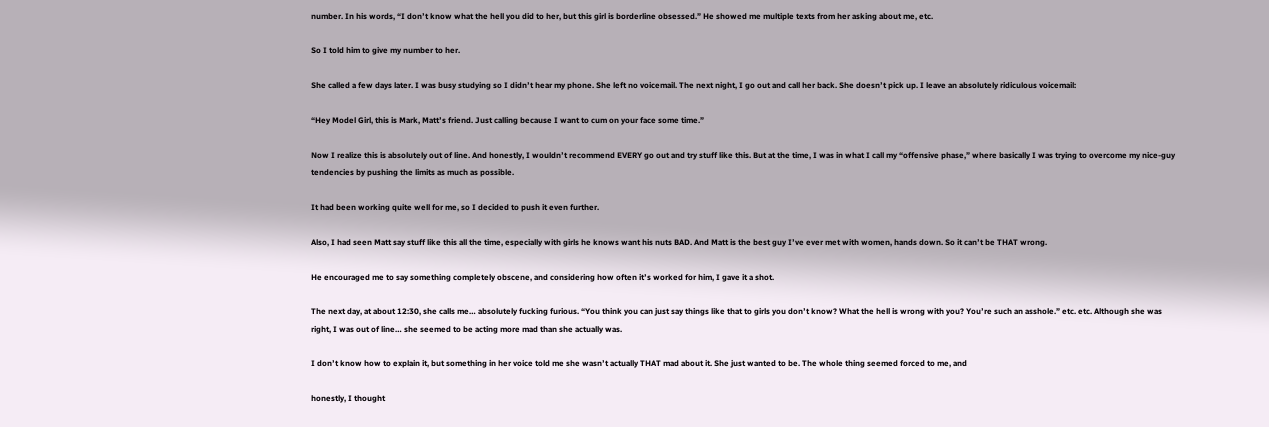number. In his words, “I donʼt know what the hell you did to her, but this girl is borderline obsessed.” He showed me multiple texts from her asking about me, etc.

So I told him to give my number to her.

She called a few days later. I was busy studying so I didnʼt hear my phone. She left no voicemail. The next night, I go out and call her back. She doesnʼt pick up. I leave an absolutely ridiculous voicemail:

“Hey Model Girl, this is Mark, Mattʼs friend. Just calling because I want to cum on your face some time.”

Now I realize this is absolutely out of line. And honestly, I wouldnʼt recommend EVERY go out and try stuff like this. But at the time, I was in what I call my “offensive phase,” where basically I was trying to overcome my nice-guy tendencies by pushing the limits as much as possible.

It had been working quite well for me, so I decided to push it even further.

Also, I had seen Matt say stuff like this all the time, especially with girls he knows want his nuts BAD. And Matt is the best guy Iʼve ever met with women, hands down. So it canʼt be THAT wrong.

He encouraged me to say something completely obscene, and considering how often itʼs worked for him, I gave it a shot.

The next day, at about 12:30, she calls me… absolutely fucking furious. “You think you can just say things like that to girls you donʼt know? What the hell is wrong with you? Youʼre such an asshole.” etc. etc. Although she was right, I was out of line… she seemed to be acting more mad than she actually was.

I donʼt know how to explain it, but something in her voice told me she wasnʼt actually THAT mad about it. She just wanted to be. The whole thing seemed forced to me, and

honestly, I thought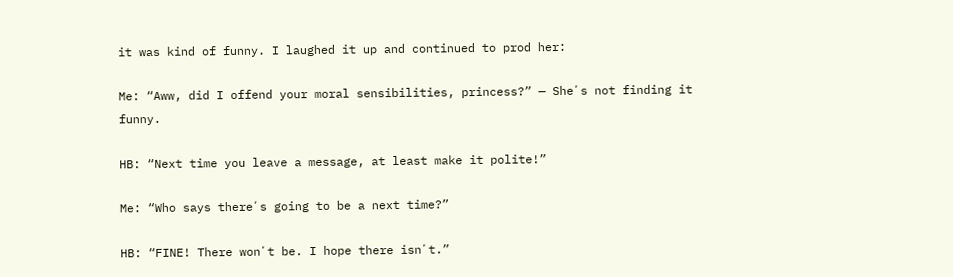it was kind of funny. I laughed it up and continued to prod her:

Me: “Aww, did I offend your moral sensibilities, princess?” — Sheʼs not finding it funny.

HB: “Next time you leave a message, at least make it polite!”

Me: “Who says thereʼs going to be a next time?”

HB: “FINE! There wonʼt be. I hope there isnʼt.”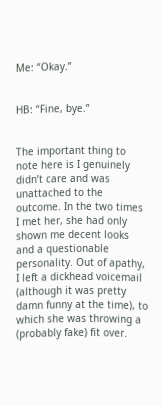Me: “Okay.”


HB: “Fine, bye.”


The important thing to note here is I genuinely didnʼt care and was unattached to the outcome. In the two times I met her, she had only shown me decent looks and a questionable personality. Out of apathy, I left a dickhead voicemail (although it was pretty damn funny at the time), to which she was throwing a (probably fake) fit over.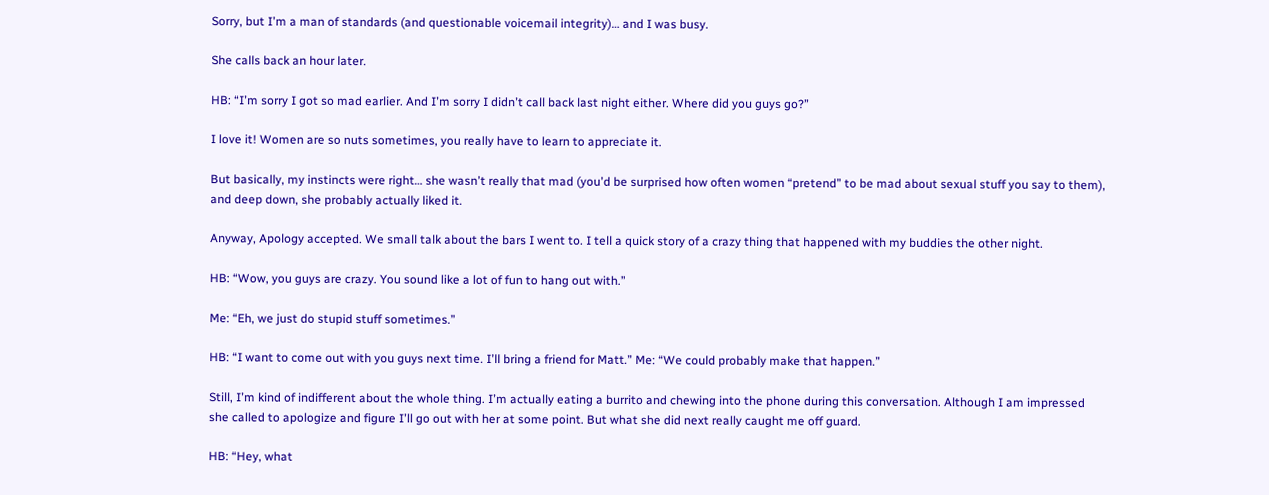Sorry, but Iʼm a man of standards (and questionable voicemail integrity)… and I was busy.

She calls back an hour later.

HB: “Iʼm sorry I got so mad earlier. And Iʼm sorry I didnʼt call back last night either. Where did you guys go?”

I love it! Women are so nuts sometimes, you really have to learn to appreciate it.

But basically, my instincts were right… she wasnʼt really that mad (youʼd be surprised how often women “pretend” to be mad about sexual stuff you say to them), and deep down, she probably actually liked it.

Anyway, Apology accepted. We small talk about the bars I went to. I tell a quick story of a crazy thing that happened with my buddies the other night.

HB: “Wow, you guys are crazy. You sound like a lot of fun to hang out with.”

Me: “Eh, we just do stupid stuff sometimes.”

HB: “I want to come out with you guys next time. Iʼll bring a friend for Matt.” Me: “We could probably make that happen.”

Still, Iʼm kind of indifferent about the whole thing. Iʼm actually eating a burrito and chewing into the phone during this conversation. Although I am impressed she called to apologize and figure Iʼll go out with her at some point. But what she did next really caught me off guard.

HB: “Hey, what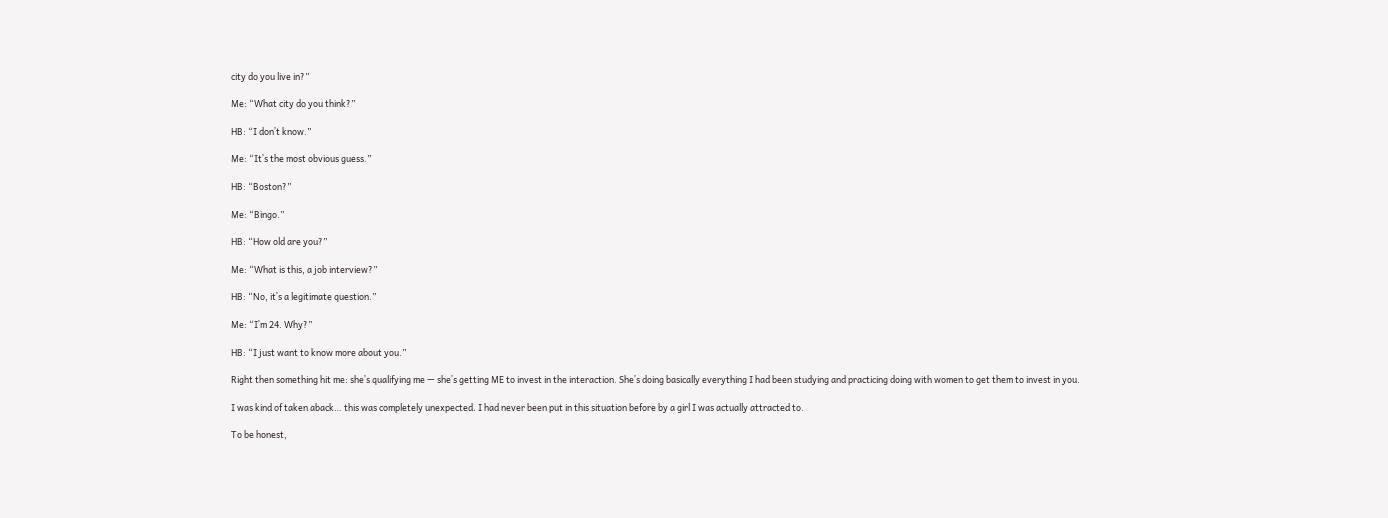city do you live in?”

Me: “What city do you think?”

HB: “I donʼt know.”

Me: “Itʼs the most obvious guess.”

HB: “Boston?”

Me: “Bingo.”

HB: “How old are you?”

Me: “What is this, a job interview?”

HB: “No, itʼs a legitimate question.”

Me: “Iʼm 24. Why?”

HB: “I just want to know more about you.”

Right then something hit me: sheʼs qualifying me — sheʼs getting ME to invest in the interaction. Sheʼs doing basically everything I had been studying and practicing doing with women to get them to invest in you.

I was kind of taken aback… this was completely unexpected. I had never been put in this situation before by a girl I was actually attracted to.

To be honest,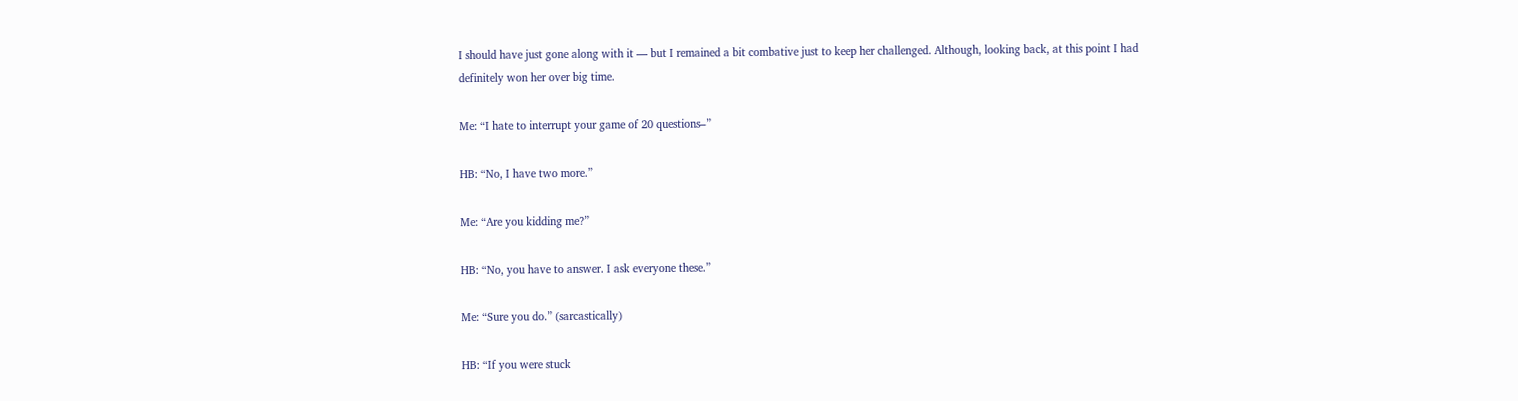I should have just gone along with it — but I remained a bit combative just to keep her challenged. Although, looking back, at this point I had definitely won her over big time.

Me: “I hate to interrupt your game of 20 questions–”

HB: “No, I have two more.”

Me: “Are you kidding me?”

HB: “No, you have to answer. I ask everyone these.”

Me: “Sure you do.” (sarcastically)

HB: “If you were stuck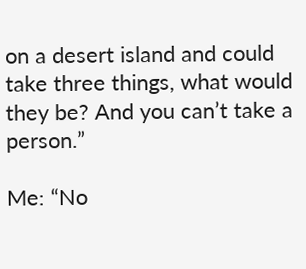on a desert island and could take three things, what would they be? And you canʼt take a person.”

Me: “No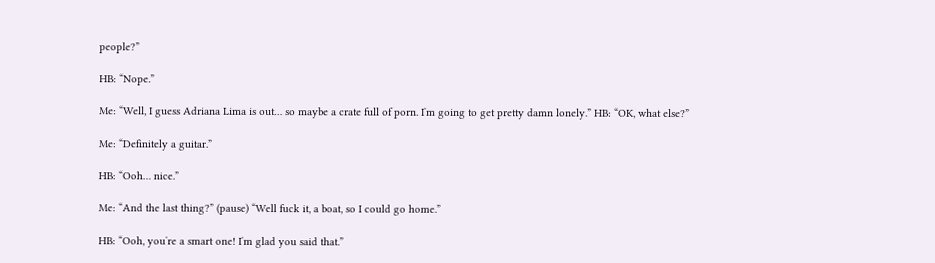people?”

HB: “Nope.”

Me: “Well, I guess Adriana Lima is out… so maybe a crate full of porn. Iʼm going to get pretty damn lonely.” HB: “OK, what else?”

Me: “Definitely a guitar.”

HB: “Ooh… nice.”

Me: “And the last thing?” (pause) “Well fuck it, a boat, so I could go home.”

HB: “Ooh, youʼre a smart one! Iʼm glad you said that.”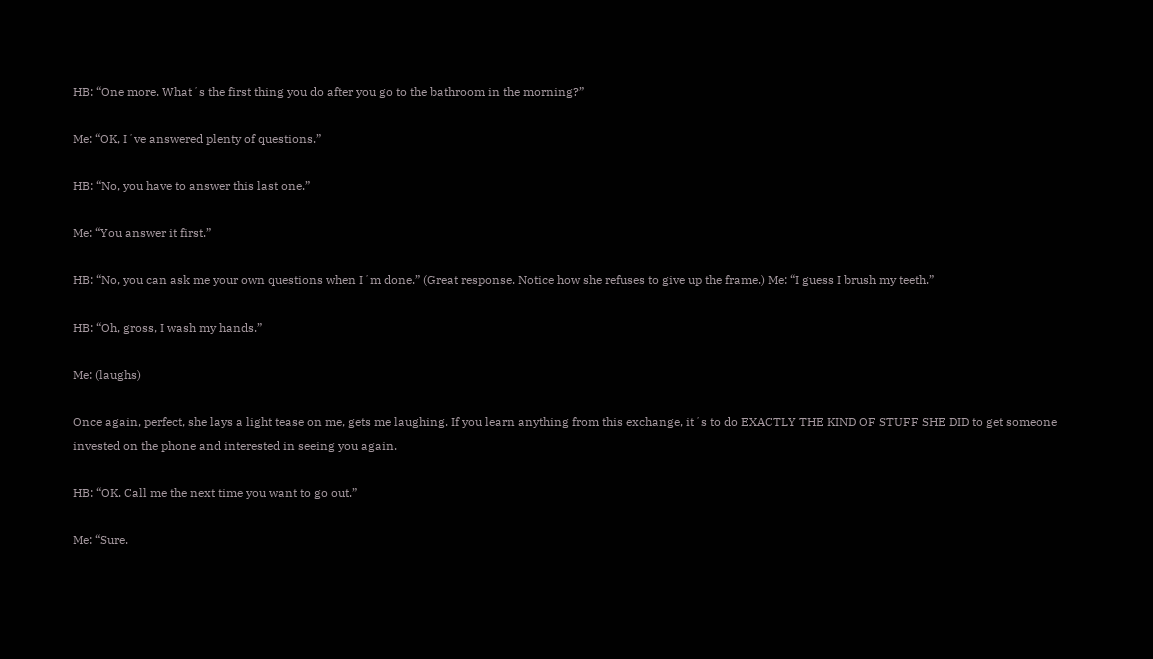HB: “One more. Whatʼs the first thing you do after you go to the bathroom in the morning?”

Me: “OK, Iʼve answered plenty of questions.”

HB: “No, you have to answer this last one.”

Me: “You answer it first.”

HB: “No, you can ask me your own questions when Iʼm done.” (Great response. Notice how she refuses to give up the frame.) Me: “I guess I brush my teeth.”

HB: “Oh, gross, I wash my hands.”

Me: (laughs)

Once again, perfect, she lays a light tease on me, gets me laughing. If you learn anything from this exchange, itʼs to do EXACTLY THE KIND OF STUFF SHE DID to get someone invested on the phone and interested in seeing you again.

HB: “OK. Call me the next time you want to go out.”

Me: “Sure.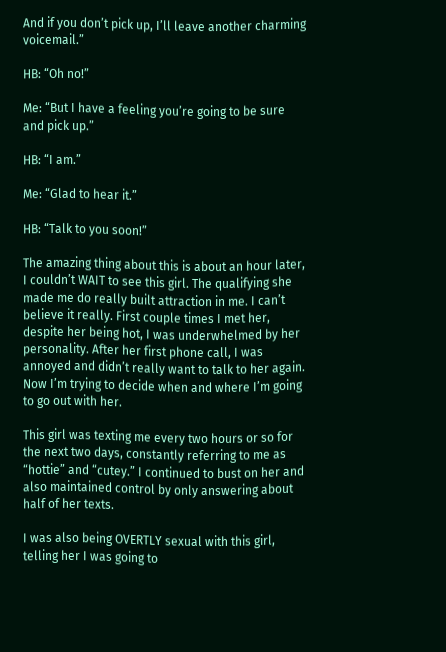And if you donʼt pick up, Iʼll leave another charming voicemail.”

HB: “Oh no!”

Me: “But I have a feeling youʼre going to be sure and pick up.”

HB: “I am.”

Me: “Glad to hear it.”

HB: “Talk to you soon!”

The amazing thing about this is about an hour later, I couldnʼt WAIT to see this girl. The qualifying she made me do really built attraction in me. I canʼt believe it really. First couple times I met her, despite her being hot, I was underwhelmed by her personality. After her first phone call, I was annoyed and didnʼt really want to talk to her again. Now Iʼm trying to decide when and where Iʼm going to go out with her.

This girl was texting me every two hours or so for the next two days, constantly referring to me as “hottie” and “cutey.” I continued to bust on her and also maintained control by only answering about half of her texts.

I was also being OVERTLY sexual with this girl, telling her I was going to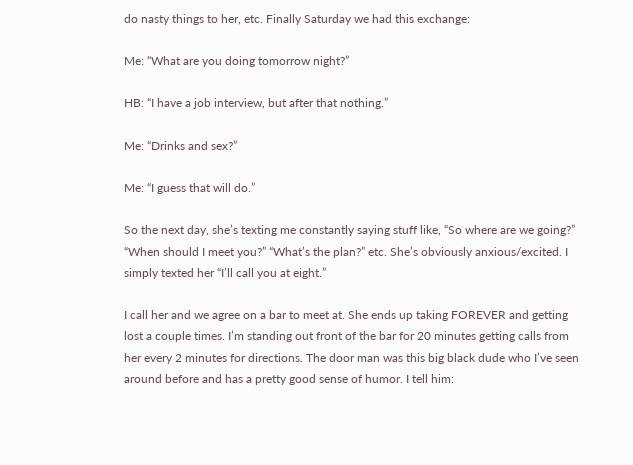do nasty things to her, etc. Finally Saturday we had this exchange:

Me: “What are you doing tomorrow night?”

HB: “I have a job interview, but after that nothing.”

Me: “Drinks and sex?”

Me: “I guess that will do.”

So the next day, sheʼs texting me constantly saying stuff like, “So where are we going?” “When should I meet you?” “Whatʼs the plan?” etc. Sheʼs obviously anxious/excited. I simply texted her “Iʼll call you at eight.”

I call her and we agree on a bar to meet at. She ends up taking FOREVER and getting lost a couple times. Iʼm standing out front of the bar for 20 minutes getting calls from her every 2 minutes for directions. The door man was this big black dude who Iʼve seen around before and has a pretty good sense of humor. I tell him: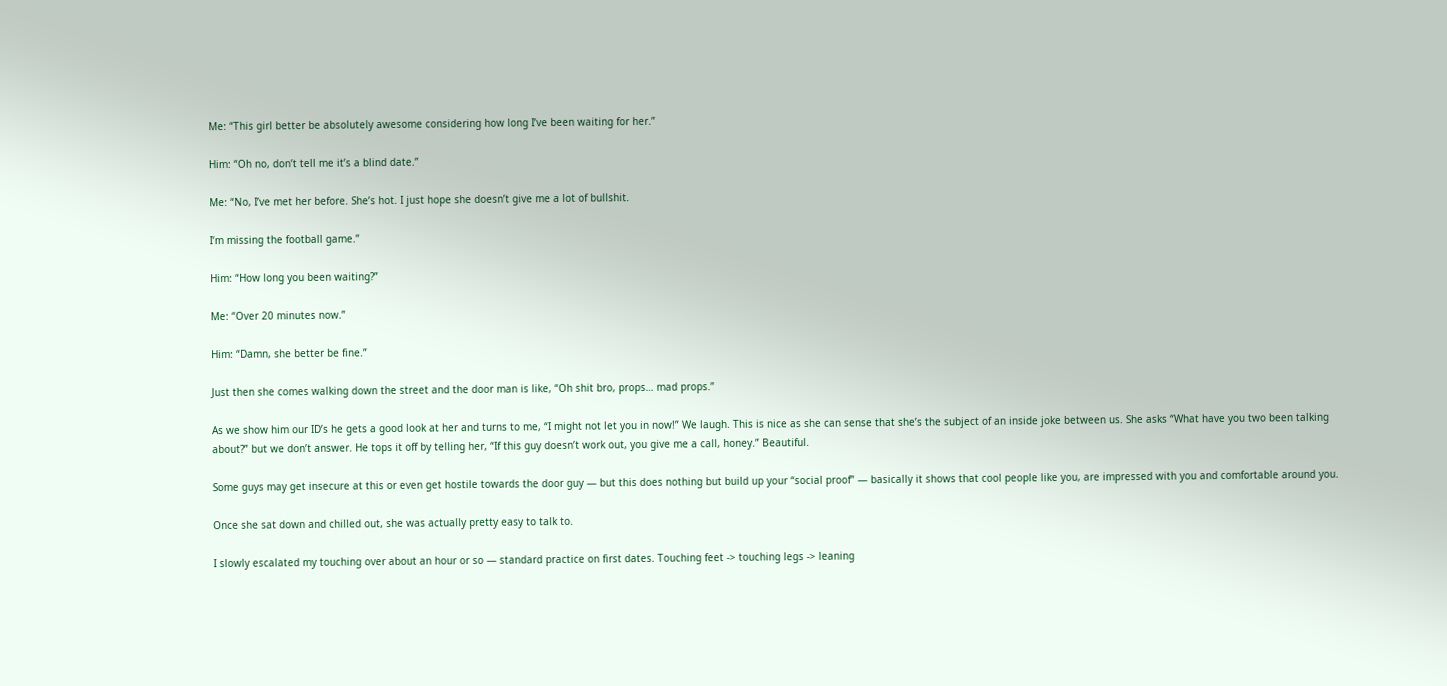Me: “This girl better be absolutely awesome considering how long Iʼve been waiting for her.”

Him: “Oh no, donʼt tell me itʼs a blind date.”

Me: “No, Iʼve met her before. Sheʼs hot. I just hope she doesnʼt give me a lot of bullshit.

Iʼm missing the football game.”

Him: “How long you been waiting?”

Me: “Over 20 minutes now.”

Him: “Damn, she better be fine.”

Just then she comes walking down the street and the door man is like, “Oh shit bro, props… mad props.”

As we show him our IDʼs he gets a good look at her and turns to me, “I might not let you in now!” We laugh. This is nice as she can sense that sheʼs the subject of an inside joke between us. She asks “What have you two been talking about?” but we donʼt answer. He tops it off by telling her, “If this guy doesnʼt work out, you give me a call, honey.” Beautiful.

Some guys may get insecure at this or even get hostile towards the door guy — but this does nothing but build up your “social proof” — basically it shows that cool people like you, are impressed with you and comfortable around you.

Once she sat down and chilled out, she was actually pretty easy to talk to.

I slowly escalated my touching over about an hour or so — standard practice on first dates. Touching feet -> touching legs -> leaning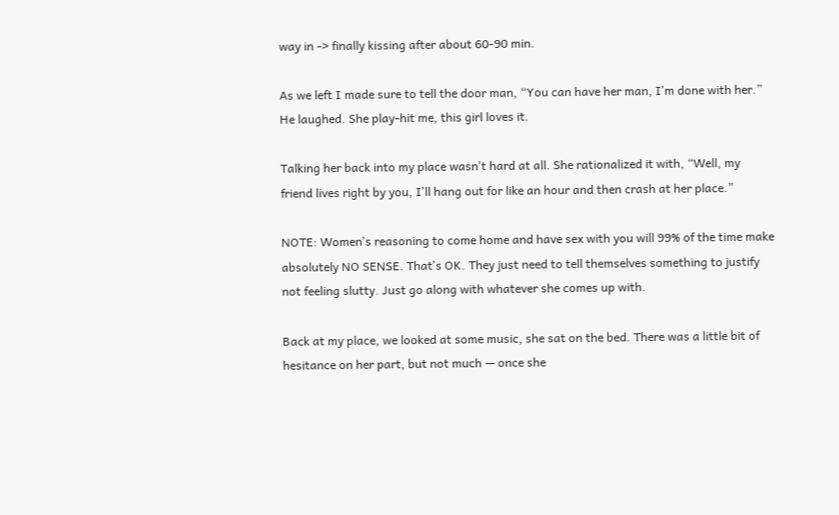way in -> finally kissing after about 60-90 min.

As we left I made sure to tell the door man, “You can have her man, Iʼm done with her.” He laughed. She play-hit me, this girl loves it.

Talking her back into my place wasnʼt hard at all. She rationalized it with, “Well, my friend lives right by you, Iʼll hang out for like an hour and then crash at her place.”

NOTE: Womenʼs reasoning to come home and have sex with you will 99% of the time make absolutely NO SENSE. Thatʼs OK. They just need to tell themselves something to justify not feeling slutty. Just go along with whatever she comes up with.

Back at my place, we looked at some music, she sat on the bed. There was a little bit of hesitance on her part, but not much — once she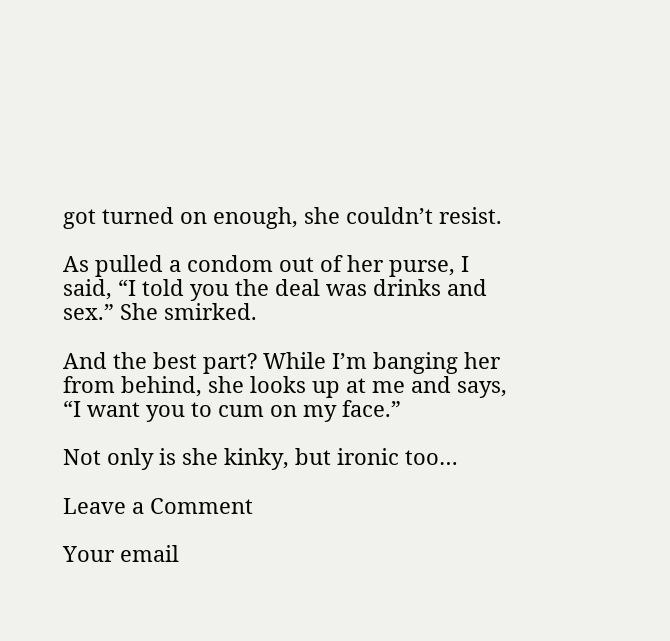got turned on enough, she couldnʼt resist.

As pulled a condom out of her purse, I said, “I told you the deal was drinks and sex.” She smirked.

And the best part? While Iʼm banging her from behind, she looks up at me and says, “I want you to cum on my face.”

Not only is she kinky, but ironic too…

Leave a Comment

Your email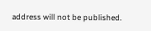address will not be published.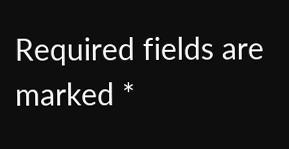Required fields are marked *